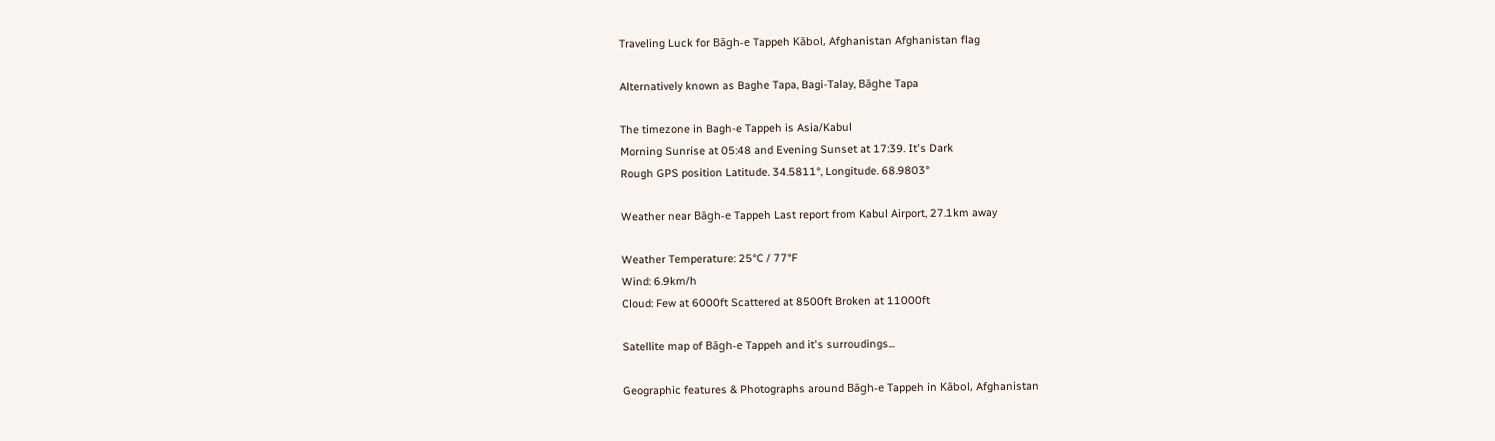Traveling Luck for Bāgh-e Tappeh Kābol, Afghanistan Afghanistan flag

Alternatively known as Baghe Tapa, Bagi-Talay, Bāghe Tapa

The timezone in Bagh-e Tappeh is Asia/Kabul
Morning Sunrise at 05:48 and Evening Sunset at 17:39. It's Dark
Rough GPS position Latitude. 34.5811°, Longitude. 68.9803°

Weather near Bāgh-e Tappeh Last report from Kabul Airport, 27.1km away

Weather Temperature: 25°C / 77°F
Wind: 6.9km/h
Cloud: Few at 6000ft Scattered at 8500ft Broken at 11000ft

Satellite map of Bāgh-e Tappeh and it's surroudings...

Geographic features & Photographs around Bāgh-e Tappeh in Kābol, Afghanistan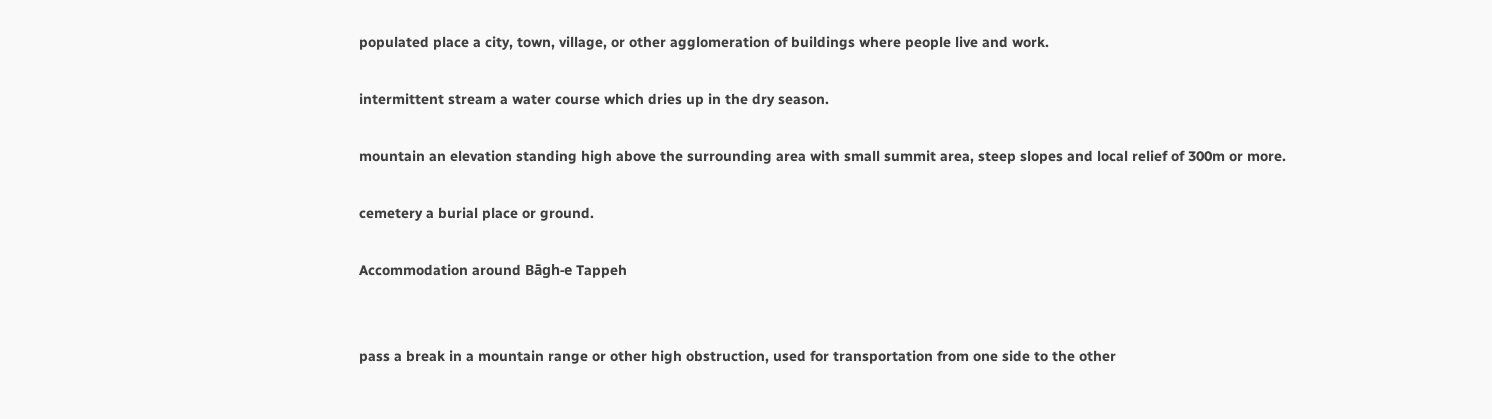populated place a city, town, village, or other agglomeration of buildings where people live and work.

intermittent stream a water course which dries up in the dry season.

mountain an elevation standing high above the surrounding area with small summit area, steep slopes and local relief of 300m or more.

cemetery a burial place or ground.

Accommodation around Bāgh-e Tappeh


pass a break in a mountain range or other high obstruction, used for transportation from one side to the other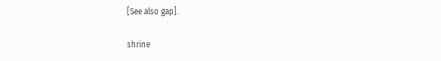[See also gap].

shrine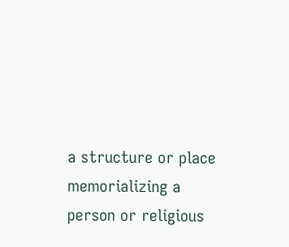a structure or place memorializing a person or religious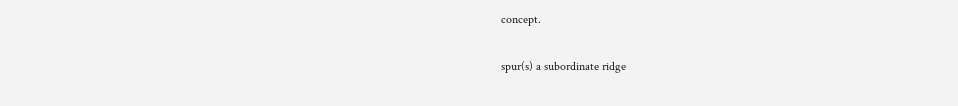concept.

spur(s) a subordinate ridge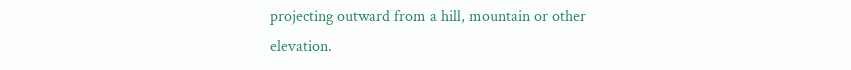projecting outward from a hill, mountain or other elevation.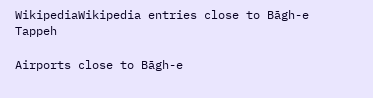WikipediaWikipedia entries close to Bāgh-e Tappeh

Airports close to Bāgh-e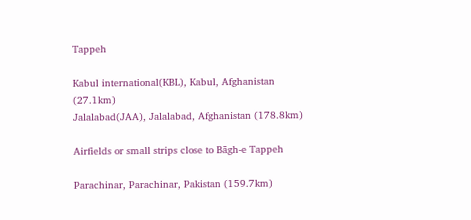Tappeh

Kabul international(KBL), Kabul, Afghanistan (27.1km)
Jalalabad(JAA), Jalalabad, Afghanistan (178.8km)

Airfields or small strips close to Bāgh-e Tappeh

Parachinar, Parachinar, Pakistan (159.7km)